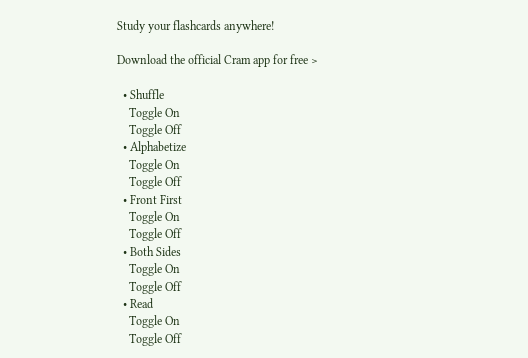Study your flashcards anywhere!

Download the official Cram app for free >

  • Shuffle
    Toggle On
    Toggle Off
  • Alphabetize
    Toggle On
    Toggle Off
  • Front First
    Toggle On
    Toggle Off
  • Both Sides
    Toggle On
    Toggle Off
  • Read
    Toggle On
    Toggle Off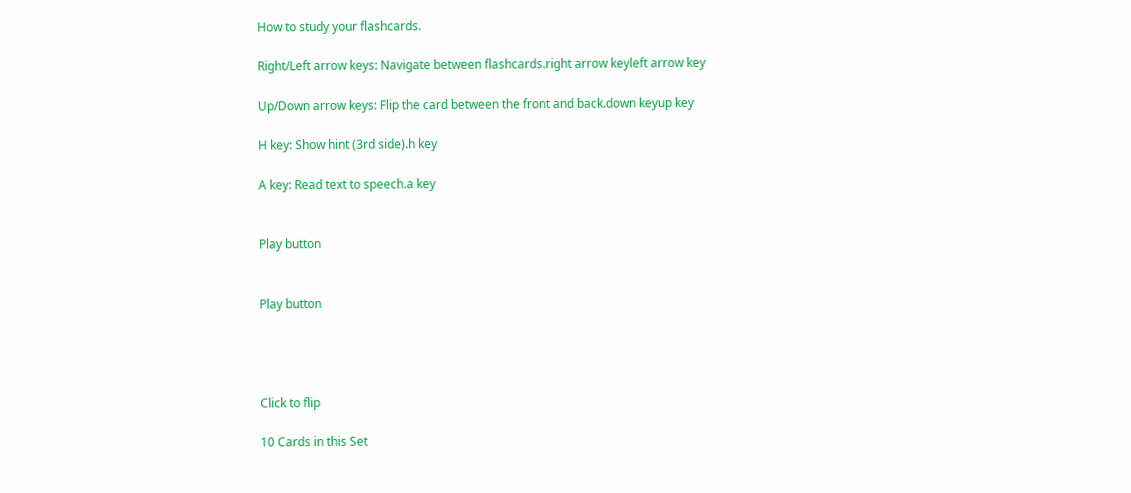How to study your flashcards.

Right/Left arrow keys: Navigate between flashcards.right arrow keyleft arrow key

Up/Down arrow keys: Flip the card between the front and back.down keyup key

H key: Show hint (3rd side).h key

A key: Read text to speech.a key


Play button


Play button




Click to flip

10 Cards in this Set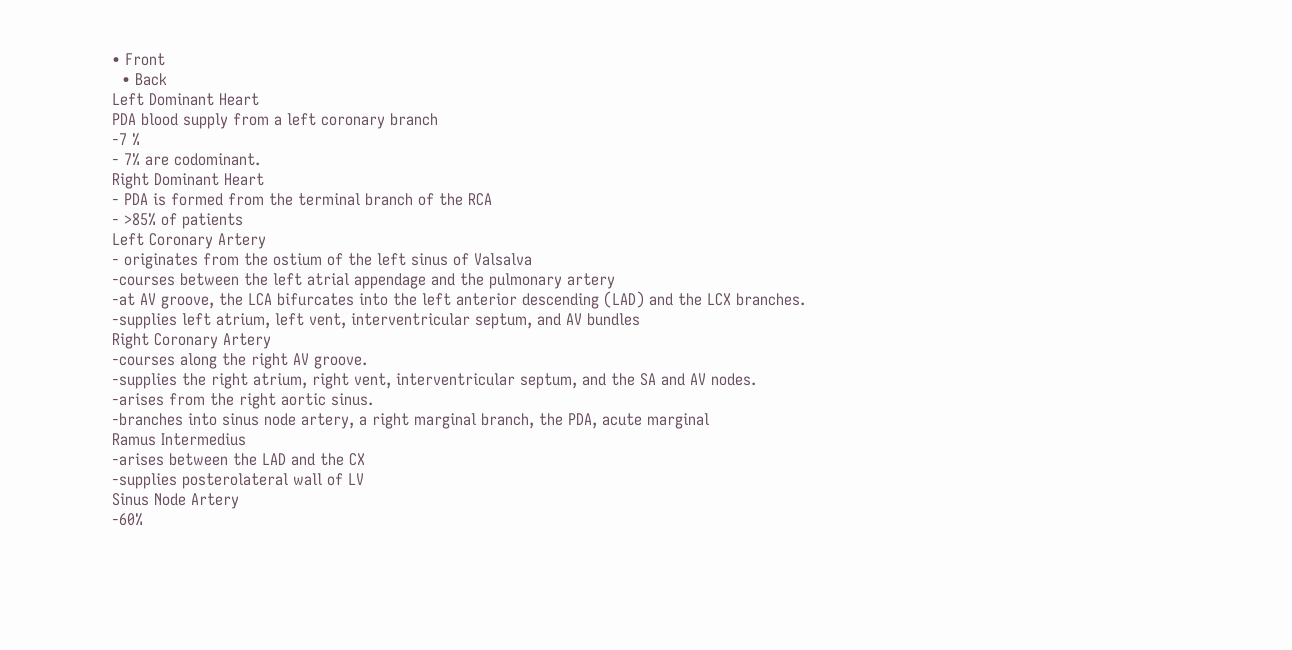• Front
  • Back
Left Dominant Heart
PDA blood supply from a left coronary branch
-7 %
- 7% are codominant.
Right Dominant Heart
- PDA is formed from the terminal branch of the RCA
- >85% of patients
Left Coronary Artery
- originates from the ostium of the left sinus of Valsalva
-courses between the left atrial appendage and the pulmonary artery
-at AV groove, the LCA bifurcates into the left anterior descending (LAD) and the LCX branches.
-supplies left atrium, left vent, interventricular septum, and AV bundles
Right Coronary Artery
-courses along the right AV groove.
-supplies the right atrium, right vent, interventricular septum, and the SA and AV nodes.
-arises from the right aortic sinus.
-branches into sinus node artery, a right marginal branch, the PDA, acute marginal
Ramus Intermedius
-arises between the LAD and the CX
-supplies posterolateral wall of LV
Sinus Node Artery
-60%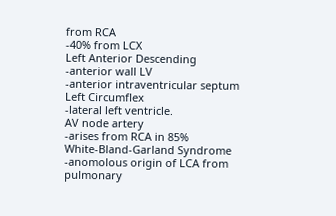from RCA
-40% from LCX
Left Anterior Descending
-anterior wall LV
-anterior intraventricular septum
Left Circumflex
-lateral left ventricle.
AV node artery
-arises from RCA in 85%
White-Bland-Garland Syndrome
-anomolous origin of LCA from pulmonary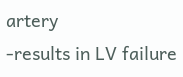artery
-results in LV failure